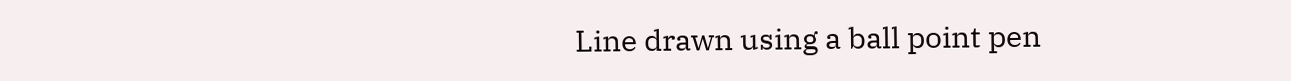Line drawn using a ball point pen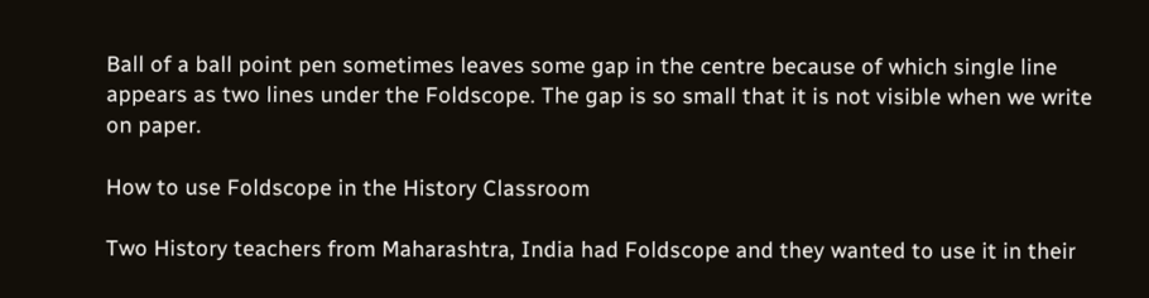Ball of a ball point pen sometimes leaves some gap in the centre because of which single line appears as two lines under the Foldscope. The gap is so small that it is not visible when we write on paper.

How to use Foldscope in the History Classroom

Two History teachers from Maharashtra, India had Foldscope and they wanted to use it in their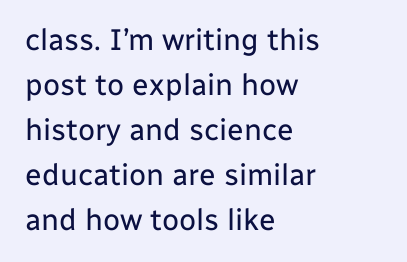class. I’m writing this post to explain how history and science education are similar and how tools like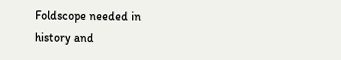Foldscope needed in history and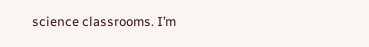science classrooms. I’m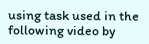using task used in the following video by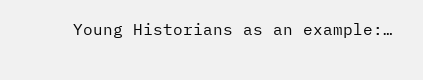Young Historians as an example:…